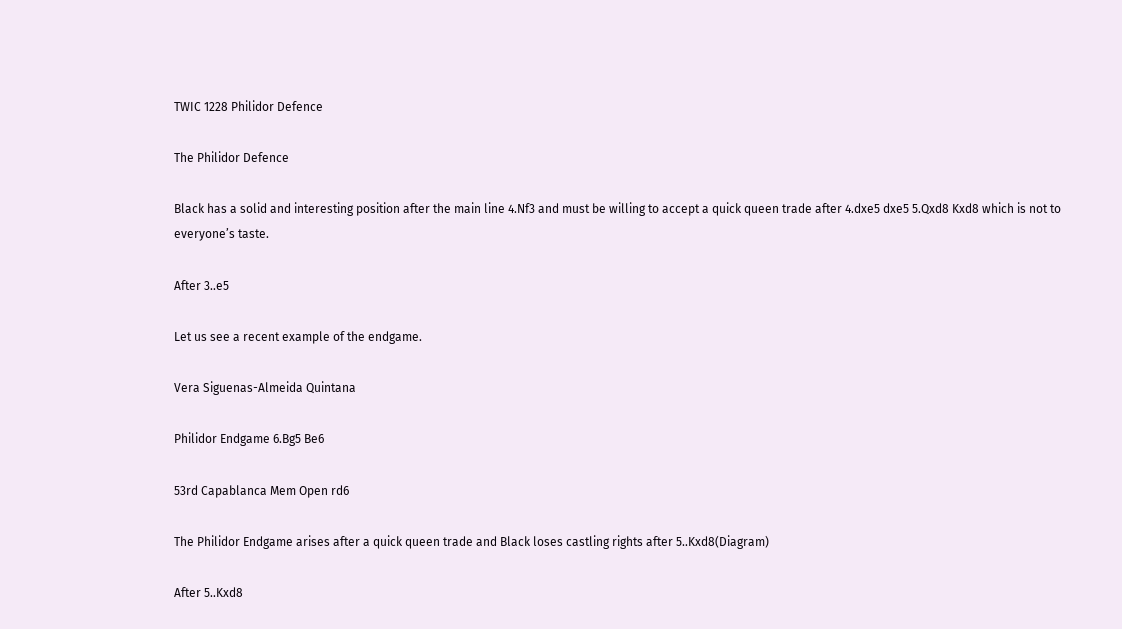TWIC 1228 Philidor Defence

The Philidor Defence

Black has a solid and interesting position after the main line 4.Nf3 and must be willing to accept a quick queen trade after 4.dxe5 dxe5 5.Qxd8 Kxd8 which is not to everyone’s taste.

After 3..e5

Let us see a recent example of the endgame.

Vera Siguenas-Almeida Quintana

Philidor Endgame 6.Bg5 Be6

53rd Capablanca Mem Open rd6

The Philidor Endgame arises after a quick queen trade and Black loses castling rights after 5..Kxd8(Diagram)

After 5..Kxd8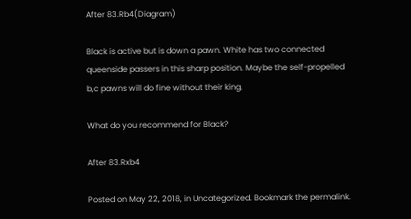After 83.Rb4(Diagram)

Black is active but is down a pawn. White has two connected queenside passers in this sharp position. Maybe the self-propelled b,c pawns will do fine without their king.

What do you recommend for Black?

After 83.Rxb4

Posted on May 22, 2018, in Uncategorized. Bookmark the permalink.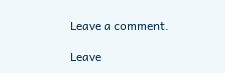Leave a comment.

Leave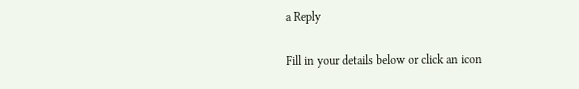a Reply

Fill in your details below or click an icon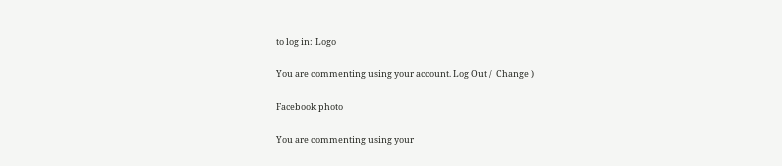to log in: Logo

You are commenting using your account. Log Out /  Change )

Facebook photo

You are commenting using your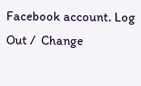Facebook account. Log Out /  Change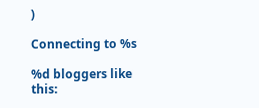)

Connecting to %s

%d bloggers like this: